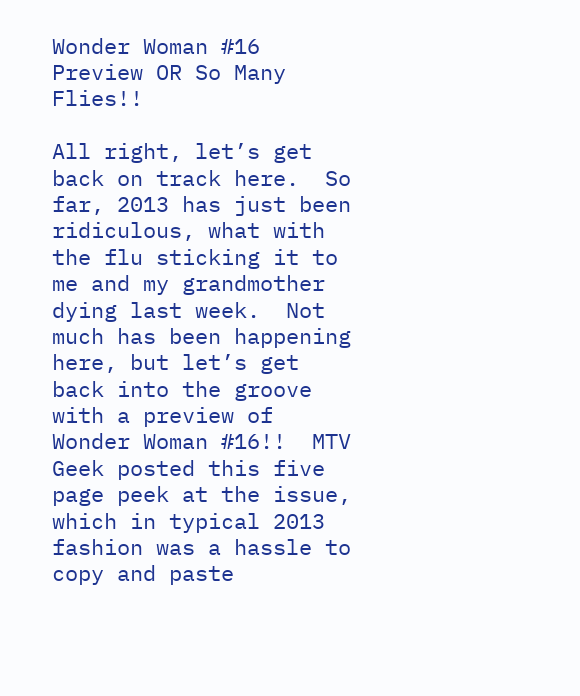Wonder Woman #16 Preview OR So Many Flies!!

All right, let’s get back on track here.  So far, 2013 has just been ridiculous, what with the flu sticking it to me and my grandmother dying last week.  Not much has been happening here, but let’s get back into the groove with a preview of Wonder Woman #16!!  MTV Geek posted this five page peek at the issue, which in typical 2013 fashion was a hassle to copy and paste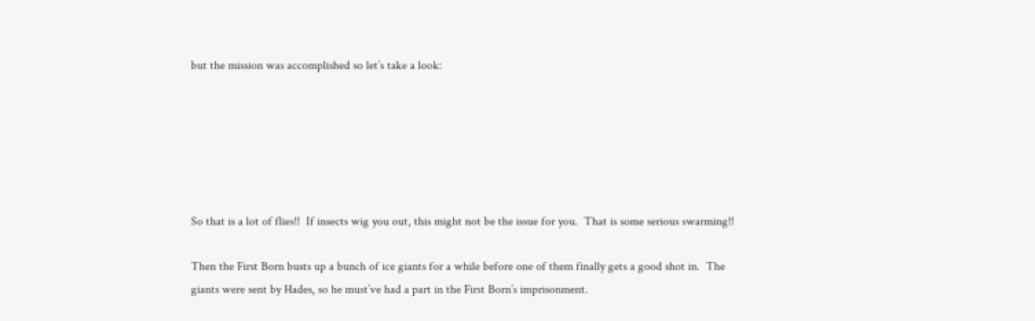but the mission was accomplished so let’s take a look:






So that is a lot of flies!!  If insects wig you out, this might not be the issue for you.  That is some serious swarming!!

Then the First Born busts up a bunch of ice giants for a while before one of them finally gets a good shot in.  The giants were sent by Hades, so he must’ve had a part in the First Born’s imprisonment.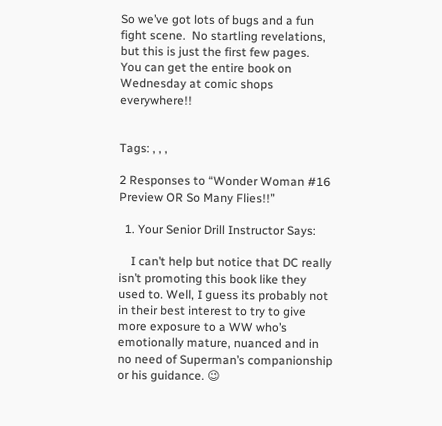So we’ve got lots of bugs and a fun fight scene.  No startling revelations, but this is just the first few pages.  You can get the entire book on Wednesday at comic shops everywhere!!


Tags: , , ,

2 Responses to “Wonder Woman #16 Preview OR So Many Flies!!”

  1. Your Senior Drill Instructor Says:

    I can’t help but notice that DC really isn’t promoting this book like they used to. Well, I guess its probably not in their best interest to try to give more exposure to a WW who’s emotionally mature, nuanced and in no need of Superman’s companionship or his guidance. 😉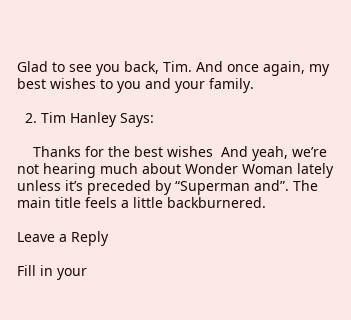Glad to see you back, Tim. And once again, my best wishes to you and your family.

  2. Tim Hanley Says:

    Thanks for the best wishes  And yeah, we’re not hearing much about Wonder Woman lately unless it’s preceded by “Superman and”. The main title feels a little backburnered.

Leave a Reply

Fill in your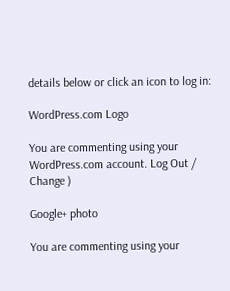details below or click an icon to log in:

WordPress.com Logo

You are commenting using your WordPress.com account. Log Out /  Change )

Google+ photo

You are commenting using your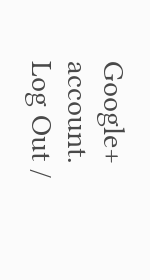Google+ account. Log Out /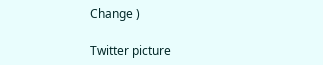Change )

Twitter picture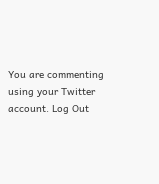You are commenting using your Twitter account. Log Out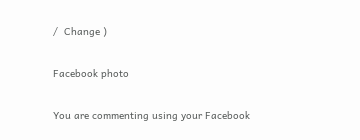/  Change )

Facebook photo

You are commenting using your Facebook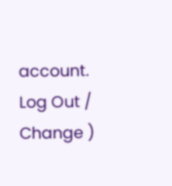account. Log Out /  Change )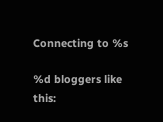Connecting to %s

%d bloggers like this: